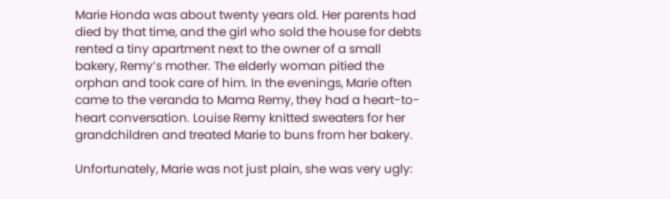Marie Honda was about twenty years old. Her parents had died by that time, and the girl who sold the house for debts rented a tiny apartment next to the owner of a small bakery, Remy’s mother. The elderly woman pitied the orphan and took care of him. In the evenings, Marie often came to the veranda to Mama Remy, they had a heart-to-heart conversation. Louise Remy knitted sweaters for her grandchildren and treated Marie to buns from her bakery.

Unfortunately, Marie was not just plain, she was very ugly: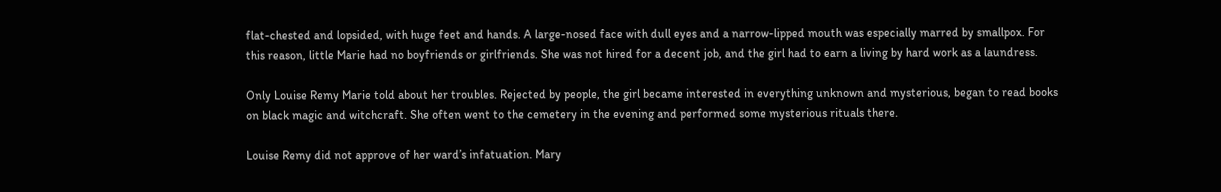flat-chested and lopsided, with huge feet and hands. A large-nosed face with dull eyes and a narrow-lipped mouth was especially marred by smallpox. For this reason, little Marie had no boyfriends or girlfriends. She was not hired for a decent job, and the girl had to earn a living by hard work as a laundress.

Only Louise Remy Marie told about her troubles. Rejected by people, the girl became interested in everything unknown and mysterious, began to read books on black magic and witchcraft. She often went to the cemetery in the evening and performed some mysterious rituals there.

Louise Remy did not approve of her ward’s infatuation. Mary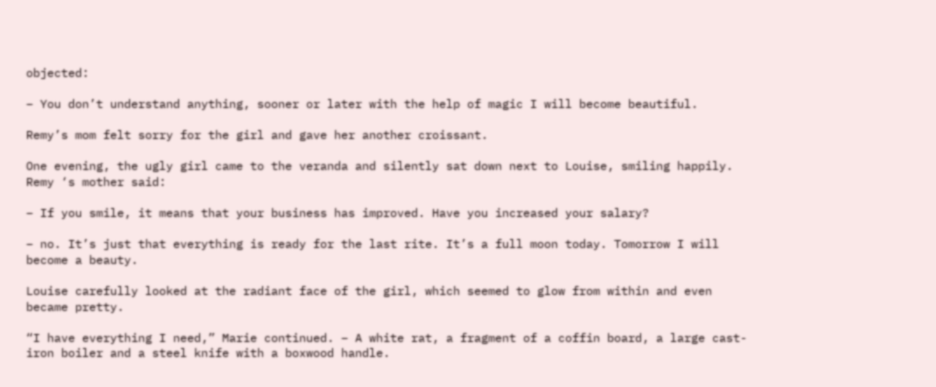objected:

– You don’t understand anything, sooner or later with the help of magic I will become beautiful.

Remy’s mom felt sorry for the girl and gave her another croissant.

One evening, the ugly girl came to the veranda and silently sat down next to Louise, smiling happily. Remy ‘s mother said:

– If you smile, it means that your business has improved. Have you increased your salary?

– no. It’s just that everything is ready for the last rite. It’s a full moon today. Tomorrow I will become a beauty.

Louise carefully looked at the radiant face of the girl, which seemed to glow from within and even became pretty.

“I have everything I need,” Marie continued. – A white rat, a fragment of a coffin board, a large cast-iron boiler and a steel knife with a boxwood handle.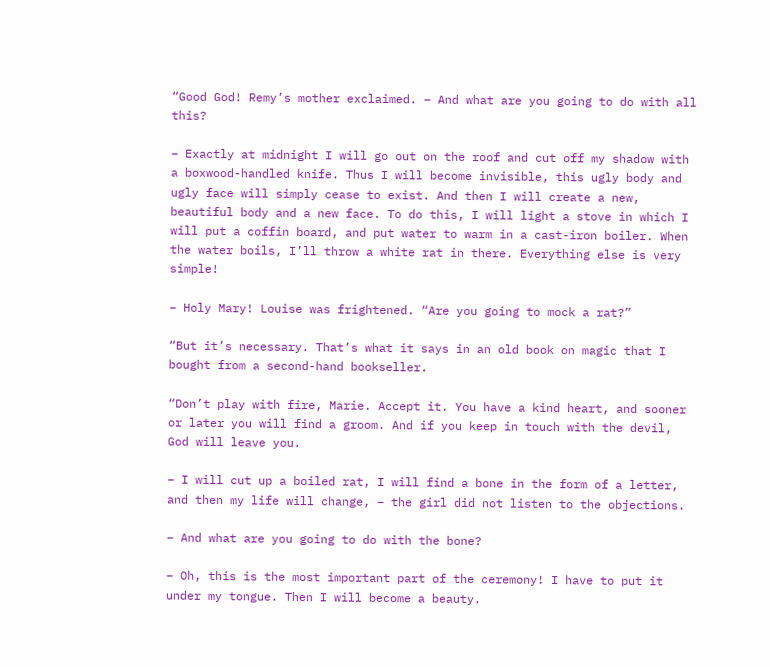“Good God! Remy’s mother exclaimed. – And what are you going to do with all this?

– Exactly at midnight I will go out on the roof and cut off my shadow with a boxwood-handled knife. Thus I will become invisible, this ugly body and ugly face will simply cease to exist. And then I will create a new, beautiful body and a new face. To do this, I will light a stove in which I will put a coffin board, and put water to warm in a cast-iron boiler. When the water boils, I’ll throw a white rat in there. Everything else is very simple!

– Holy Mary! Louise was frightened. “Are you going to mock a rat?”

“But it’s necessary. That’s what it says in an old book on magic that I bought from a second-hand bookseller.

“Don’t play with fire, Marie. Accept it. You have a kind heart, and sooner or later you will find a groom. And if you keep in touch with the devil, God will leave you.

– I will cut up a boiled rat, I will find a bone in the form of a letter, and then my life will change, – the girl did not listen to the objections.

– And what are you going to do with the bone?

– Oh, this is the most important part of the ceremony! I have to put it under my tongue. Then I will become a beauty.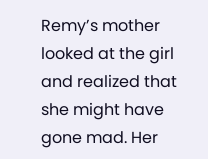Remy’s mother looked at the girl and realized that she might have gone mad. Her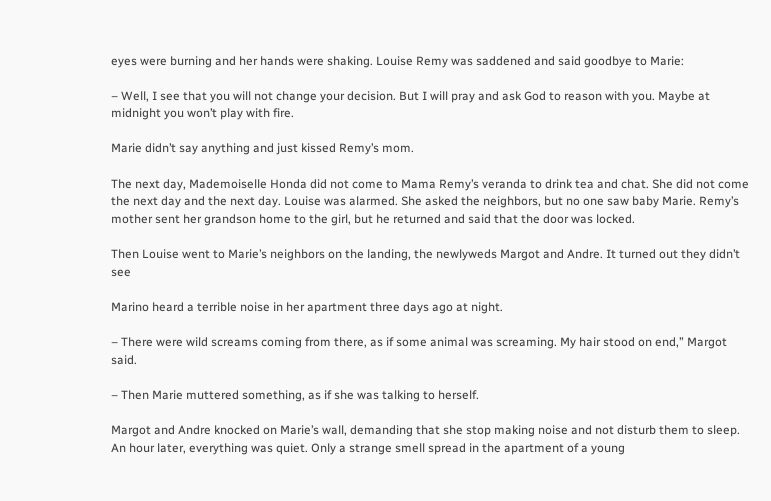eyes were burning and her hands were shaking. Louise Remy was saddened and said goodbye to Marie:

– Well, I see that you will not change your decision. But I will pray and ask God to reason with you. Maybe at midnight you won’t play with fire.

Marie didn’t say anything and just kissed Remy’s mom.

The next day, Mademoiselle Honda did not come to Mama Remy’s veranda to drink tea and chat. She did not come the next day and the next day. Louise was alarmed. She asked the neighbors, but no one saw baby Marie. Remy’s mother sent her grandson home to the girl, but he returned and said that the door was locked.

Then Louise went to Marie’s neighbors on the landing, the newlyweds Margot and Andre. It turned out they didn’t see

Marino heard a terrible noise in her apartment three days ago at night.

– There were wild screams coming from there, as if some animal was screaming. My hair stood on end,” Margot said.

– Then Marie muttered something, as if she was talking to herself.

Margot and Andre knocked on Marie’s wall, demanding that she stop making noise and not disturb them to sleep. An hour later, everything was quiet. Only a strange smell spread in the apartment of a young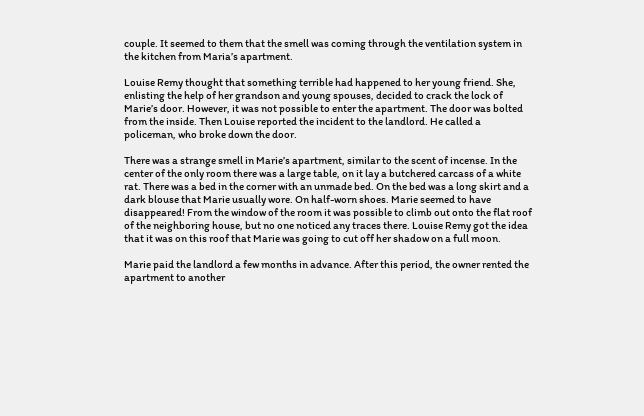couple. It seemed to them that the smell was coming through the ventilation system in the kitchen from Maria’s apartment.

Louise Remy thought that something terrible had happened to her young friend. She, enlisting the help of her grandson and young spouses, decided to crack the lock of Marie’s door. However, it was not possible to enter the apartment. The door was bolted from the inside. Then Louise reported the incident to the landlord. He called a policeman, who broke down the door.

There was a strange smell in Marie’s apartment, similar to the scent of incense. In the center of the only room there was a large table, on it lay a butchered carcass of a white rat. There was a bed in the corner with an unmade bed. On the bed was a long skirt and a dark blouse that Marie usually wore. On half-worn shoes. Marie seemed to have disappeared! From the window of the room it was possible to climb out onto the flat roof of the neighboring house, but no one noticed any traces there. Louise Remy got the idea that it was on this roof that Marie was going to cut off her shadow on a full moon.

Marie paid the landlord a few months in advance. After this period, the owner rented the apartment to another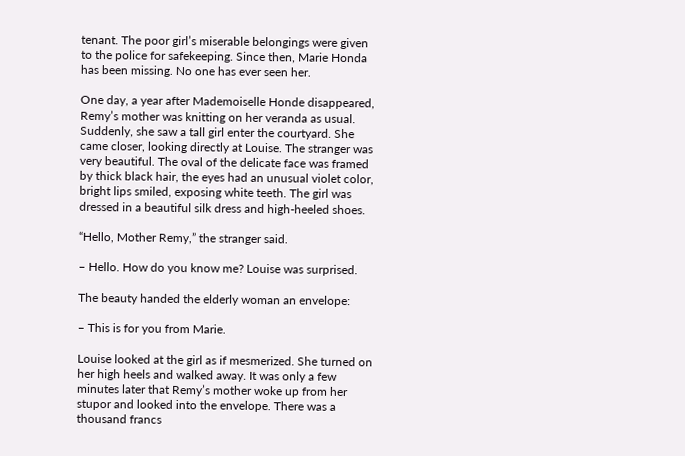tenant. The poor girl’s miserable belongings were given to the police for safekeeping. Since then, Marie Honda has been missing. No one has ever seen her.

One day, a year after Mademoiselle Honde disappeared, Remy’s mother was knitting on her veranda as usual. Suddenly, she saw a tall girl enter the courtyard. She came closer, looking directly at Louise. The stranger was very beautiful. The oval of the delicate face was framed by thick black hair, the eyes had an unusual violet color, bright lips smiled, exposing white teeth. The girl was dressed in a beautiful silk dress and high-heeled shoes.

“Hello, Mother Remy,” the stranger said.

– Hello. How do you know me? Louise was surprised.

The beauty handed the elderly woman an envelope:

– This is for you from Marie.

Louise looked at the girl as if mesmerized. She turned on her high heels and walked away. It was only a few minutes later that Remy’s mother woke up from her stupor and looked into the envelope. There was a thousand francs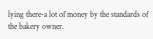lying there-a lot of money by the standards of the bakery owner.